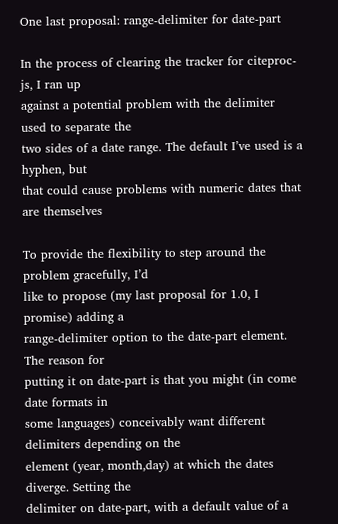One last proposal: range-delimiter for date-part

In the process of clearing the tracker for citeproc-js, I ran up
against a potential problem with the delimiter used to separate the
two sides of a date range. The default I’ve used is a hyphen, but
that could cause problems with numeric dates that are themselves

To provide the flexibility to step around the problem gracefully, I’d
like to propose (my last proposal for 1.0, I promise) adding a
range-delimiter option to the date-part element. The reason for
putting it on date-part is that you might (in come date formats in
some languages) conceivably want different delimiters depending on the
element (year, month,day) at which the dates diverge. Setting the
delimiter on date-part, with a default value of a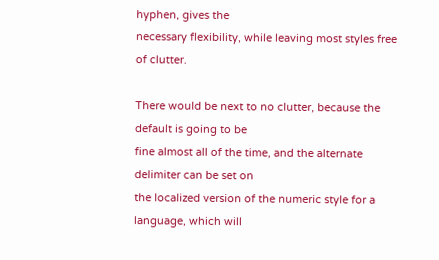hyphen, gives the
necessary flexibility, while leaving most styles free of clutter.

There would be next to no clutter, because the default is going to be
fine almost all of the time, and the alternate delimiter can be set on
the localized version of the numeric style for a language, which will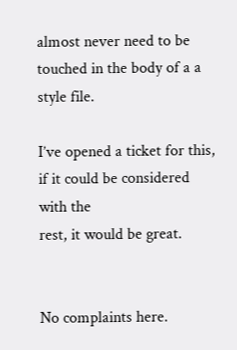almost never need to be touched in the body of a a style file.

I’ve opened a ticket for this, if it could be considered with the
rest, it would be great.


No complaints here.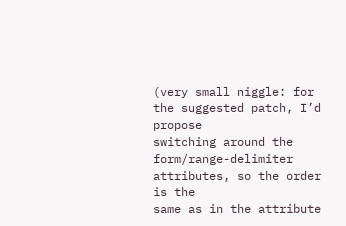(very small niggle: for the suggested patch, I’d propose
switching around the form/range-delimiter attributes, so the order is the
same as in the attribute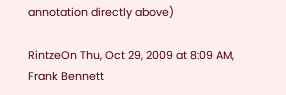annotation directly above)

RintzeOn Thu, Oct 29, 2009 at 8:09 AM, Frank Bennett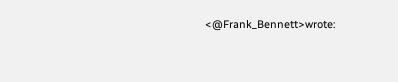<@Frank_Bennett>wrote: